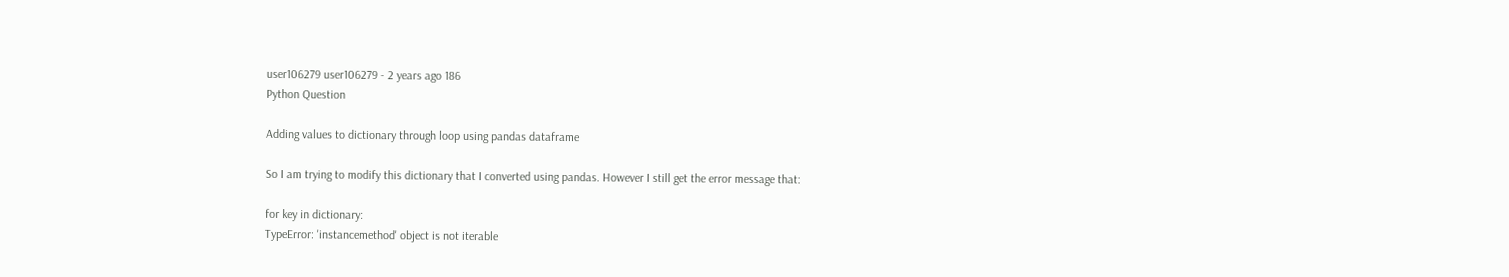user106279 user106279 - 2 years ago 186
Python Question

Adding values to dictionary through loop using pandas dataframe

So I am trying to modify this dictionary that I converted using pandas. However I still get the error message that:

for key in dictionary:
TypeError: 'instancemethod' object is not iterable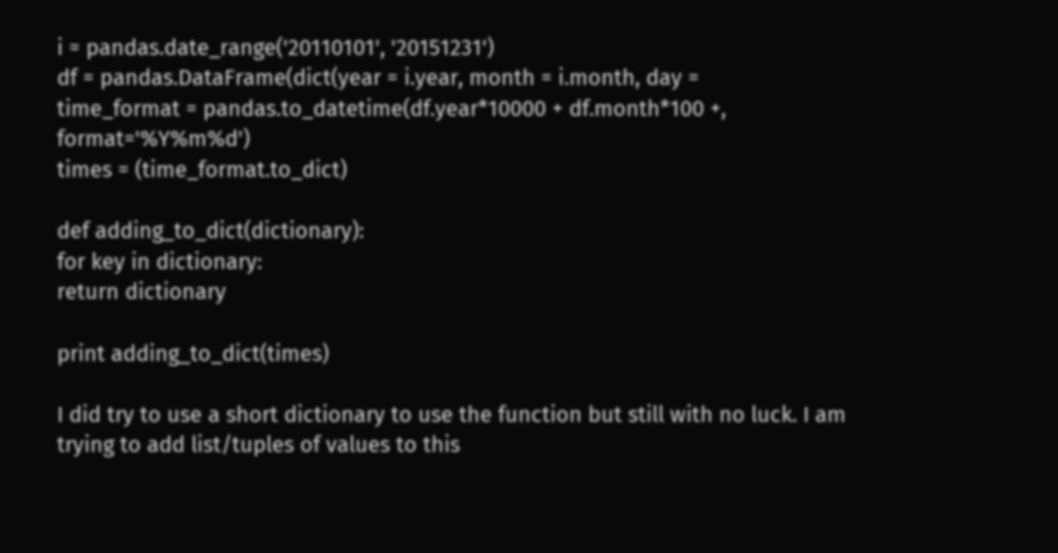i = pandas.date_range('20110101', '20151231')
df = pandas.DataFrame(dict(year = i.year, month = i.month, day =
time_format = pandas.to_datetime(df.year*10000 + df.month*100 +, format='%Y%m%d')
times = (time_format.to_dict)

def adding_to_dict(dictionary):
for key in dictionary:
return dictionary

print adding_to_dict(times)

I did try to use a short dictionary to use the function but still with no luck. I am trying to add list/tuples of values to this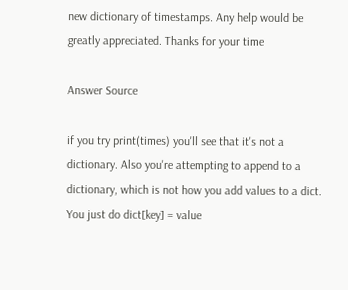new dictionary of timestamps. Any help would be greatly appreciated. Thanks for your time

Answer Source

if you try print(times) you'll see that it's not a dictionary. Also you're attempting to append to a dictionary, which is not how you add values to a dict. You just do dict[key] = value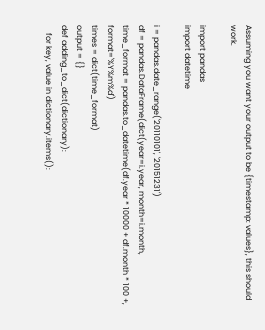Assuming you want your output to be {timestamp: values}, this should work.

import pandas
import datetime

i = pandas.date_range('20110101', '20151231')
df = pandas.DataFrame(dict(year=i.year, month=i.month,
time_format = pandas.to_datetime(df.year * 10000 + df.month * 100 +, format='%Y%m%d')
times = dict(time_format)
output = {}
def adding_to_dict(dictionary):
    for key, value in dictionary.items():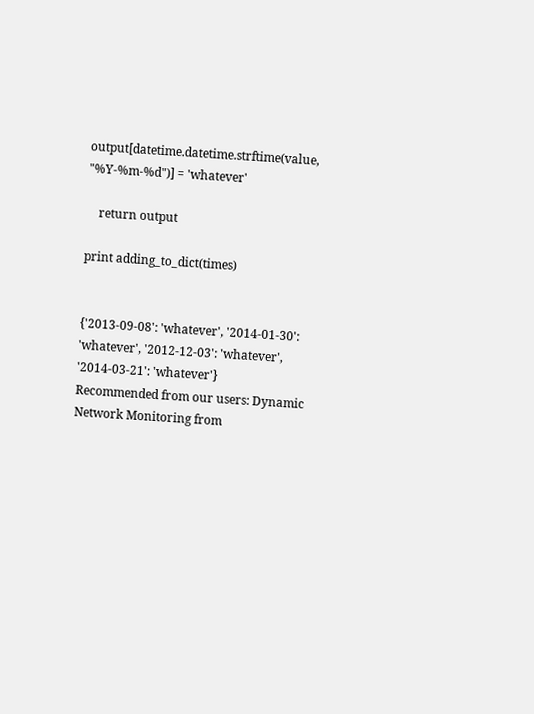output[datetime.datetime.strftime(value, "%Y-%m-%d")] = 'whatever'

    return output

print adding_to_dict(times)


{'2013-09-08': 'whatever', '2014-01-30': 'whatever', '2012-12-03': 'whatever', '2014-03-21': 'whatever'}
Recommended from our users: Dynamic Network Monitoring from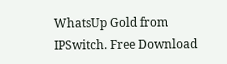WhatsUp Gold from IPSwitch. Free Download